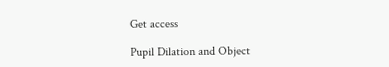Get access

Pupil Dilation and Object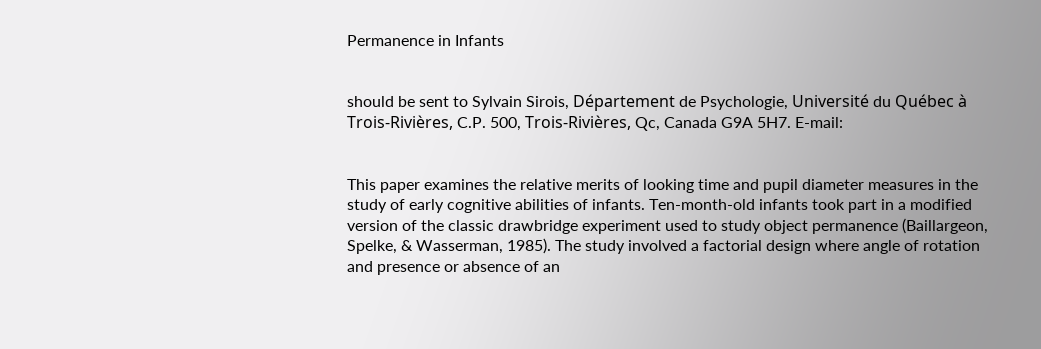Permanence in Infants


should be sent to Sylvain Sirois, Département de Psychologie, Université du Québec à Trois-Rivières, C.P. 500, Trois-Rivières, Qc, Canada G9A 5H7. E-mail:


This paper examines the relative merits of looking time and pupil diameter measures in the study of early cognitive abilities of infants. Ten-month-old infants took part in a modified version of the classic drawbridge experiment used to study object permanence (Baillargeon, Spelke, & Wasserman, 1985). The study involved a factorial design where angle of rotation and presence or absence of an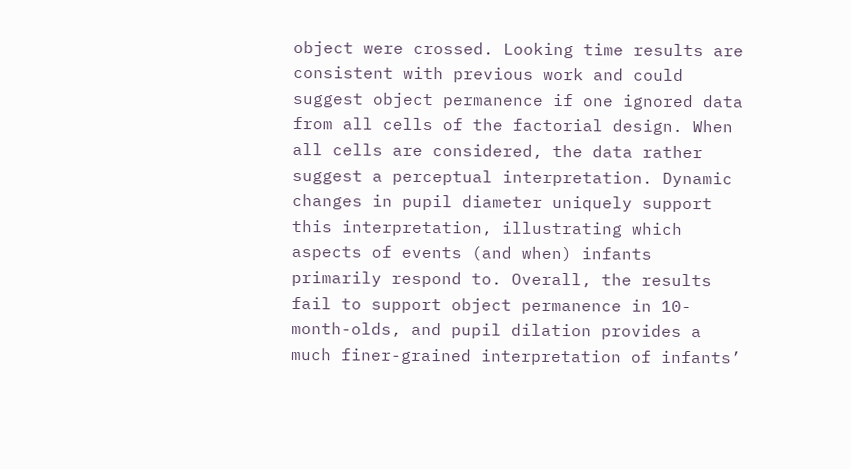object were crossed. Looking time results are consistent with previous work and could suggest object permanence if one ignored data from all cells of the factorial design. When all cells are considered, the data rather suggest a perceptual interpretation. Dynamic changes in pupil diameter uniquely support this interpretation, illustrating which aspects of events (and when) infants primarily respond to. Overall, the results fail to support object permanence in 10-month-olds, and pupil dilation provides a much finer-grained interpretation of infants’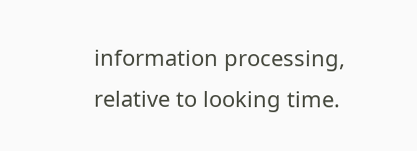information processing, relative to looking time.